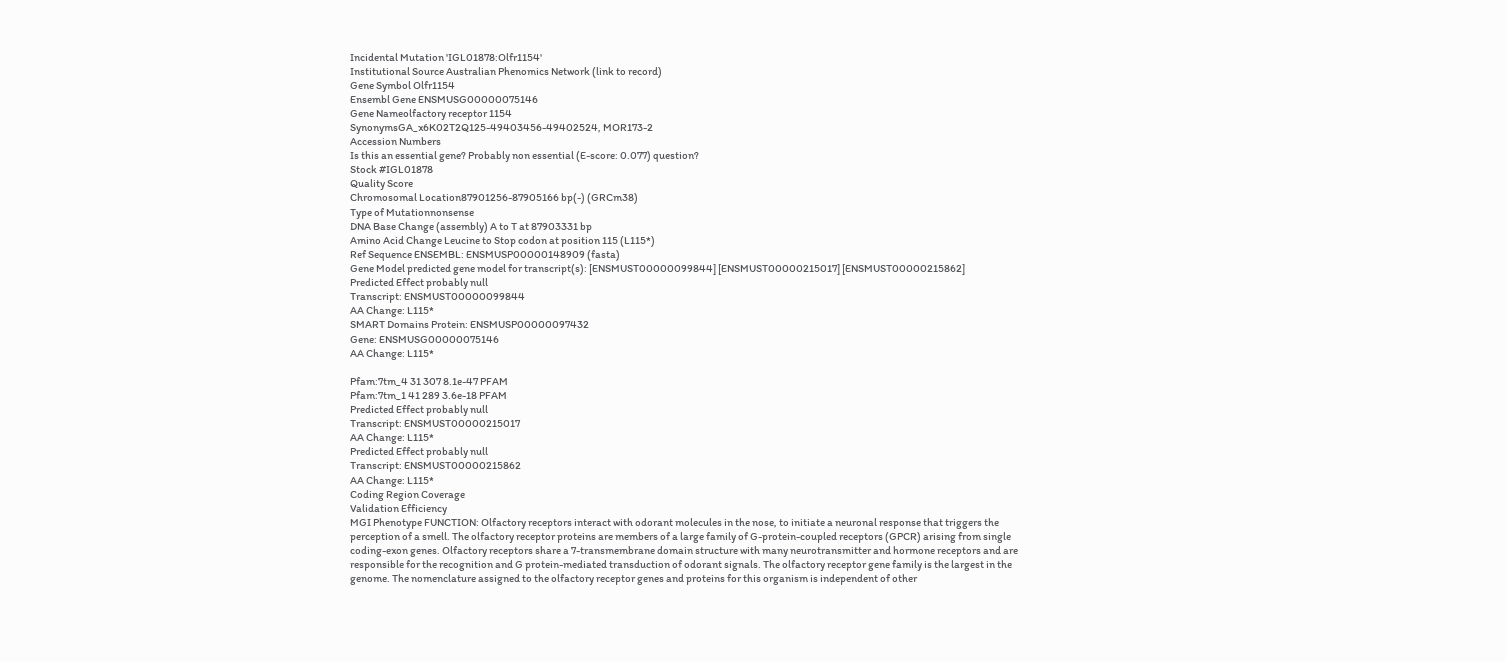Incidental Mutation 'IGL01878:Olfr1154'
Institutional Source Australian Phenomics Network (link to record)
Gene Symbol Olfr1154
Ensembl Gene ENSMUSG00000075146
Gene Nameolfactory receptor 1154
SynonymsGA_x6K02T2Q125-49403456-49402524, MOR173-2
Accession Numbers
Is this an essential gene? Probably non essential (E-score: 0.077) question?
Stock #IGL01878
Quality Score
Chromosomal Location87901256-87905166 bp(-) (GRCm38)
Type of Mutationnonsense
DNA Base Change (assembly) A to T at 87903331 bp
Amino Acid Change Leucine to Stop codon at position 115 (L115*)
Ref Sequence ENSEMBL: ENSMUSP00000148909 (fasta)
Gene Model predicted gene model for transcript(s): [ENSMUST00000099844] [ENSMUST00000215017] [ENSMUST00000215862]
Predicted Effect probably null
Transcript: ENSMUST00000099844
AA Change: L115*
SMART Domains Protein: ENSMUSP00000097432
Gene: ENSMUSG00000075146
AA Change: L115*

Pfam:7tm_4 31 307 8.1e-47 PFAM
Pfam:7tm_1 41 289 3.6e-18 PFAM
Predicted Effect probably null
Transcript: ENSMUST00000215017
AA Change: L115*
Predicted Effect probably null
Transcript: ENSMUST00000215862
AA Change: L115*
Coding Region Coverage
Validation Efficiency
MGI Phenotype FUNCTION: Olfactory receptors interact with odorant molecules in the nose, to initiate a neuronal response that triggers the perception of a smell. The olfactory receptor proteins are members of a large family of G-protein-coupled receptors (GPCR) arising from single coding-exon genes. Olfactory receptors share a 7-transmembrane domain structure with many neurotransmitter and hormone receptors and are responsible for the recognition and G protein-mediated transduction of odorant signals. The olfactory receptor gene family is the largest in the genome. The nomenclature assigned to the olfactory receptor genes and proteins for this organism is independent of other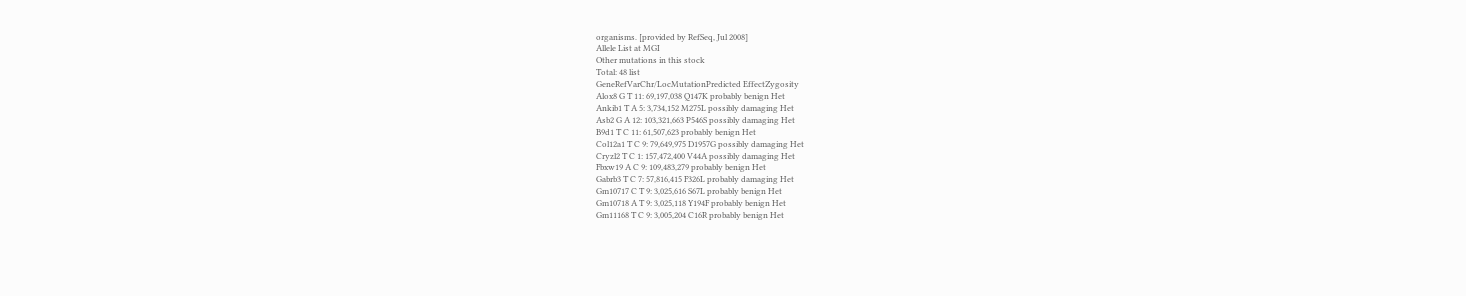organisms. [provided by RefSeq, Jul 2008]
Allele List at MGI
Other mutations in this stock
Total: 48 list
GeneRefVarChr/LocMutationPredicted EffectZygosity
Alox8 G T 11: 69,197,038 Q147K probably benign Het
Ankib1 T A 5: 3,734,152 M275L possibly damaging Het
Asb2 G A 12: 103,321,663 P546S possibly damaging Het
B9d1 T C 11: 61,507,623 probably benign Het
Col12a1 T C 9: 79,649,975 D1957G possibly damaging Het
Cryzl2 T C 1: 157,472,400 V44A possibly damaging Het
Fbxw19 A C 9: 109,483,279 probably benign Het
Gabrb3 T C 7: 57,816,415 F326L probably damaging Het
Gm10717 C T 9: 3,025,616 S67L probably benign Het
Gm10718 A T 9: 3,025,118 Y194F probably benign Het
Gm11168 T C 9: 3,005,204 C16R probably benign Het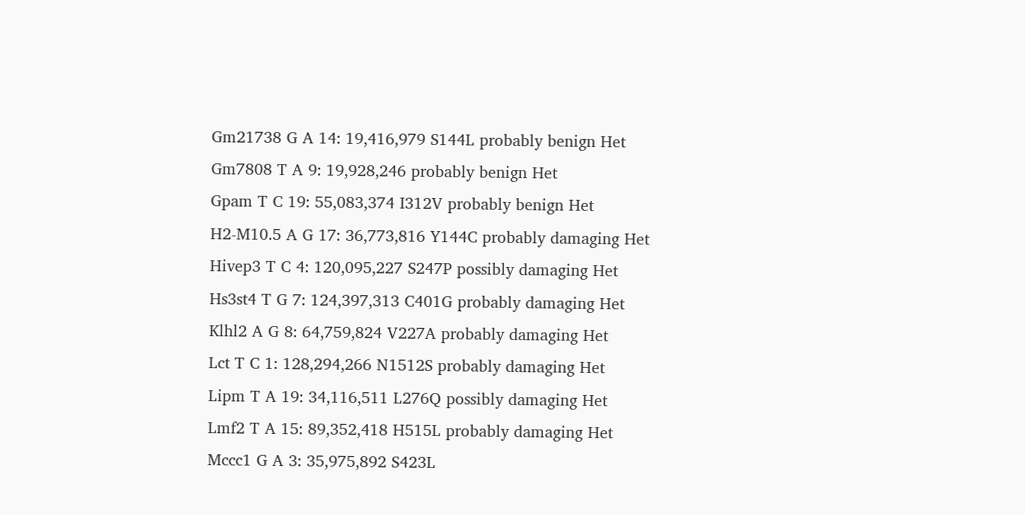Gm21738 G A 14: 19,416,979 S144L probably benign Het
Gm7808 T A 9: 19,928,246 probably benign Het
Gpam T C 19: 55,083,374 I312V probably benign Het
H2-M10.5 A G 17: 36,773,816 Y144C probably damaging Het
Hivep3 T C 4: 120,095,227 S247P possibly damaging Het
Hs3st4 T G 7: 124,397,313 C401G probably damaging Het
Klhl2 A G 8: 64,759,824 V227A probably damaging Het
Lct T C 1: 128,294,266 N1512S probably damaging Het
Lipm T A 19: 34,116,511 L276Q possibly damaging Het
Lmf2 T A 15: 89,352,418 H515L probably damaging Het
Mccc1 G A 3: 35,975,892 S423L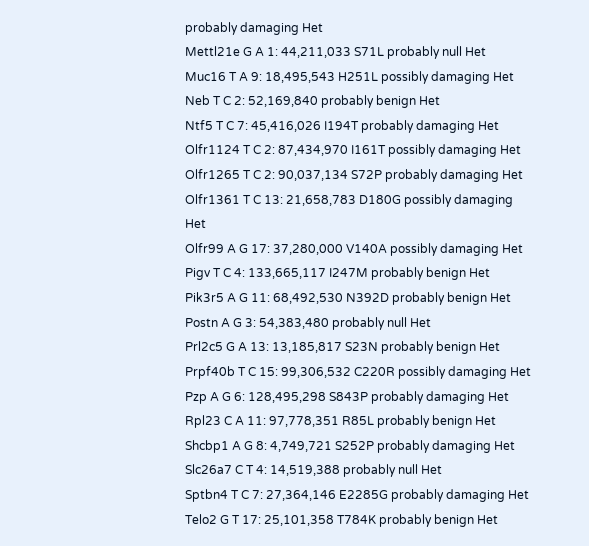probably damaging Het
Mettl21e G A 1: 44,211,033 S71L probably null Het
Muc16 T A 9: 18,495,543 H251L possibly damaging Het
Neb T C 2: 52,169,840 probably benign Het
Ntf5 T C 7: 45,416,026 I194T probably damaging Het
Olfr1124 T C 2: 87,434,970 I161T possibly damaging Het
Olfr1265 T C 2: 90,037,134 S72P probably damaging Het
Olfr1361 T C 13: 21,658,783 D180G possibly damaging Het
Olfr99 A G 17: 37,280,000 V140A possibly damaging Het
Pigv T C 4: 133,665,117 I247M probably benign Het
Pik3r5 A G 11: 68,492,530 N392D probably benign Het
Postn A G 3: 54,383,480 probably null Het
Prl2c5 G A 13: 13,185,817 S23N probably benign Het
Prpf40b T C 15: 99,306,532 C220R possibly damaging Het
Pzp A G 6: 128,495,298 S843P probably damaging Het
Rpl23 C A 11: 97,778,351 R85L probably benign Het
Shcbp1 A G 8: 4,749,721 S252P probably damaging Het
Slc26a7 C T 4: 14,519,388 probably null Het
Sptbn4 T C 7: 27,364,146 E2285G probably damaging Het
Telo2 G T 17: 25,101,358 T784K probably benign Het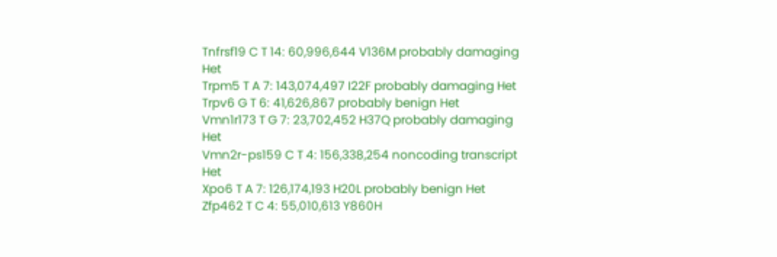Tnfrsf19 C T 14: 60,996,644 V136M probably damaging Het
Trpm5 T A 7: 143,074,497 I22F probably damaging Het
Trpv6 G T 6: 41,626,867 probably benign Het
Vmn1r173 T G 7: 23,702,452 H37Q probably damaging Het
Vmn2r-ps159 C T 4: 156,338,254 noncoding transcript Het
Xpo6 T A 7: 126,174,193 H20L probably benign Het
Zfp462 T C 4: 55,010,613 Y860H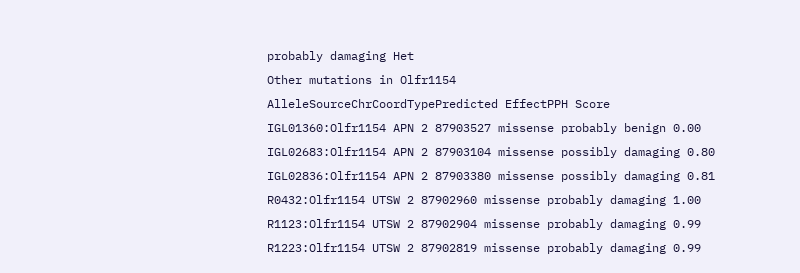probably damaging Het
Other mutations in Olfr1154
AlleleSourceChrCoordTypePredicted EffectPPH Score
IGL01360:Olfr1154 APN 2 87903527 missense probably benign 0.00
IGL02683:Olfr1154 APN 2 87903104 missense possibly damaging 0.80
IGL02836:Olfr1154 APN 2 87903380 missense possibly damaging 0.81
R0432:Olfr1154 UTSW 2 87902960 missense probably damaging 1.00
R1123:Olfr1154 UTSW 2 87902904 missense probably damaging 0.99
R1223:Olfr1154 UTSW 2 87902819 missense probably damaging 0.99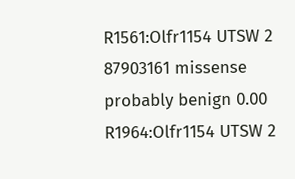R1561:Olfr1154 UTSW 2 87903161 missense probably benign 0.00
R1964:Olfr1154 UTSW 2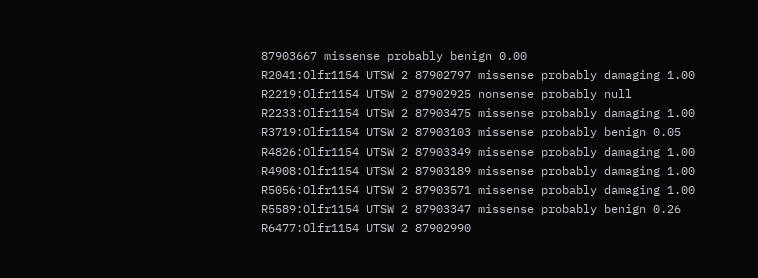87903667 missense probably benign 0.00
R2041:Olfr1154 UTSW 2 87902797 missense probably damaging 1.00
R2219:Olfr1154 UTSW 2 87902925 nonsense probably null
R2233:Olfr1154 UTSW 2 87903475 missense probably damaging 1.00
R3719:Olfr1154 UTSW 2 87903103 missense probably benign 0.05
R4826:Olfr1154 UTSW 2 87903349 missense probably damaging 1.00
R4908:Olfr1154 UTSW 2 87903189 missense probably damaging 1.00
R5056:Olfr1154 UTSW 2 87903571 missense probably damaging 1.00
R5589:Olfr1154 UTSW 2 87903347 missense probably benign 0.26
R6477:Olfr1154 UTSW 2 87902990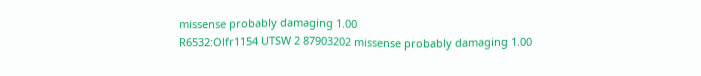missense probably damaging 1.00
R6532:Olfr1154 UTSW 2 87903202 missense probably damaging 1.00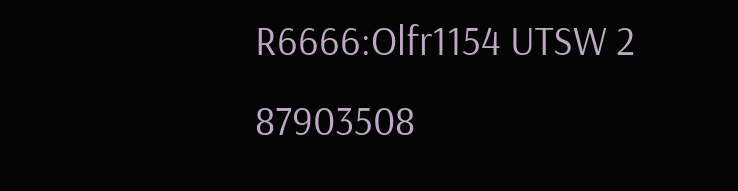R6666:Olfr1154 UTSW 2 87903508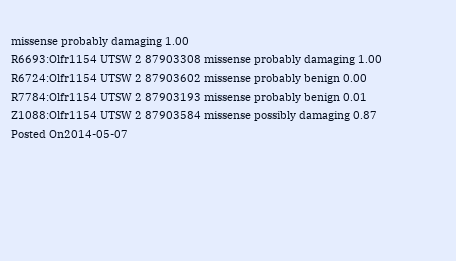missense probably damaging 1.00
R6693:Olfr1154 UTSW 2 87903308 missense probably damaging 1.00
R6724:Olfr1154 UTSW 2 87903602 missense probably benign 0.00
R7784:Olfr1154 UTSW 2 87903193 missense probably benign 0.01
Z1088:Olfr1154 UTSW 2 87903584 missense possibly damaging 0.87
Posted On2014-05-07